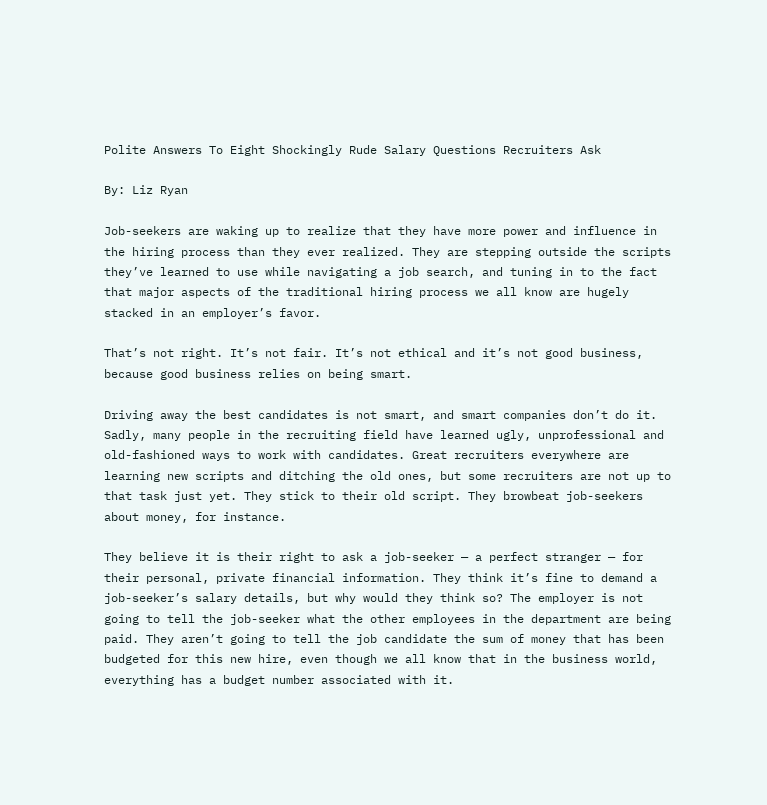Polite Answers To Eight Shockingly Rude Salary Questions Recruiters Ask

By: Liz Ryan

Job-seekers are waking up to realize that they have more power and influence in the hiring process than they ever realized. They are stepping outside the scripts they’ve learned to use while navigating a job search, and tuning in to the fact that major aspects of the traditional hiring process we all know are hugely stacked in an employer’s favor.

That’s not right. It’s not fair. It’s not ethical and it’s not good business, because good business relies on being smart.

Driving away the best candidates is not smart, and smart companies don’t do it. Sadly, many people in the recruiting field have learned ugly, unprofessional and old-fashioned ways to work with candidates. Great recruiters everywhere are learning new scripts and ditching the old ones, but some recruiters are not up to that task just yet. They stick to their old script. They browbeat job-seekers about money, for instance.

They believe it is their right to ask a job-seeker — a perfect stranger — for their personal, private financial information. They think it’s fine to demand a job-seeker’s salary details, but why would they think so? The employer is not going to tell the job-seeker what the other employees in the department are being paid. They aren’t going to tell the job candidate the sum of money that has been budgeted for this new hire, even though we all know that in the business world, everything has a budget number associated with it.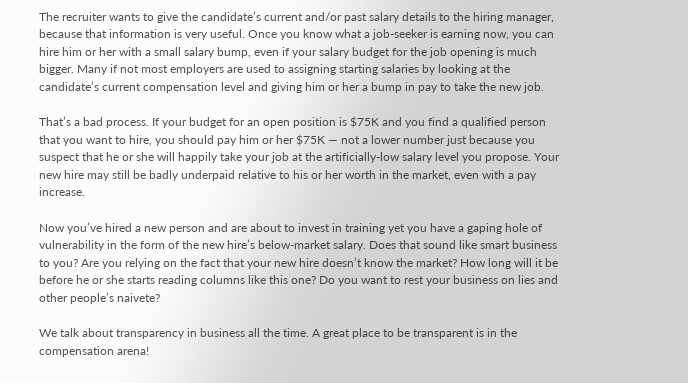The recruiter wants to give the candidate’s current and/or past salary details to the hiring manager, because that information is very useful. Once you know what a job-seeker is earning now, you can hire him or her with a small salary bump, even if your salary budget for the job opening is much bigger. Many if not most employers are used to assigning starting salaries by looking at the candidate’s current compensation level and giving him or her a bump in pay to take the new job.

That’s a bad process. If your budget for an open position is $75K and you find a qualified person that you want to hire, you should pay him or her $75K — not a lower number just because you suspect that he or she will happily take your job at the artificially-low salary level you propose. Your new hire may still be badly underpaid relative to his or her worth in the market, even with a pay increase.

Now you’ve hired a new person and are about to invest in training yet you have a gaping hole of vulnerability in the form of the new hire’s below-market salary. Does that sound like smart business to you? Are you relying on the fact that your new hire doesn’t know the market? How long will it be before he or she starts reading columns like this one? Do you want to rest your business on lies and other people’s naivete?

We talk about transparency in business all the time. A great place to be transparent is in the compensation arena!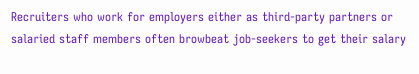Recruiters who work for employers either as third-party partners or salaried staff members often browbeat job-seekers to get their salary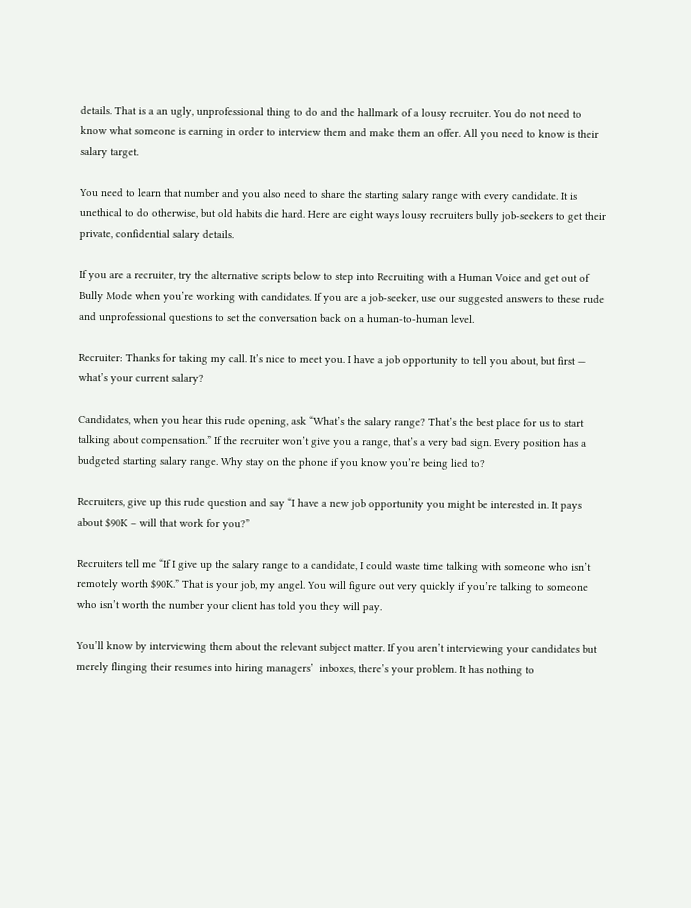details. That is a an ugly, unprofessional thing to do and the hallmark of a lousy recruiter. You do not need to know what someone is earning in order to interview them and make them an offer. All you need to know is their salary target.

You need to learn that number and you also need to share the starting salary range with every candidate. It is unethical to do otherwise, but old habits die hard. Here are eight ways lousy recruiters bully job-seekers to get their private, confidential salary details.

If you are a recruiter, try the alternative scripts below to step into Recruiting with a Human Voice and get out of Bully Mode when you’re working with candidates. If you are a job-seeker, use our suggested answers to these rude and unprofessional questions to set the conversation back on a human-to-human level.

Recruiter: Thanks for taking my call. It’s nice to meet you. I have a job opportunity to tell you about, but first — what’s your current salary?

Candidates, when you hear this rude opening, ask “What’s the salary range? That’s the best place for us to start talking about compensation.” If the recruiter won’t give you a range, that’s a very bad sign. Every position has a budgeted starting salary range. Why stay on the phone if you know you’re being lied to?

Recruiters, give up this rude question and say “I have a new job opportunity you might be interested in. It pays about $90K – will that work for you?”

Recruiters tell me “If I give up the salary range to a candidate, I could waste time talking with someone who isn’t remotely worth $90K.” That is your job, my angel. You will figure out very quickly if you’re talking to someone who isn’t worth the number your client has told you they will pay.

You’ll know by interviewing them about the relevant subject matter. If you aren’t interviewing your candidates but merely flinging their resumes into hiring managers’  inboxes, there’s your problem. It has nothing to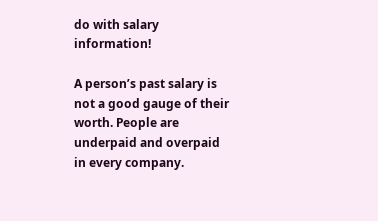do with salary information!

A person’s past salary is not a good gauge of their worth. People are underpaid and overpaid in every company.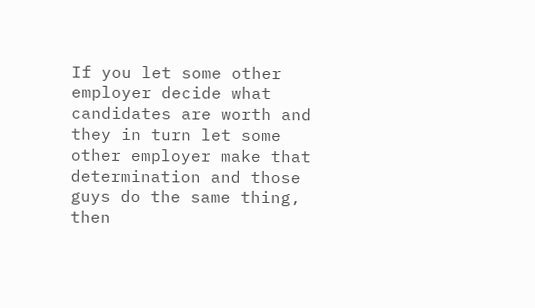If you let some other employer decide what candidates are worth and they in turn let some other employer make that determination and those guys do the same thing, then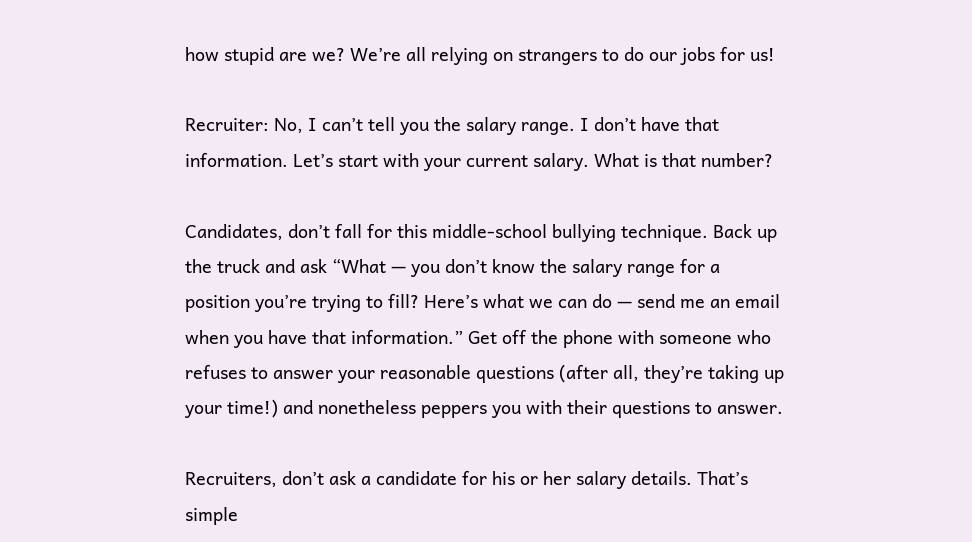how stupid are we? We’re all relying on strangers to do our jobs for us!

Recruiter: No, I can’t tell you the salary range. I don’t have that information. Let’s start with your current salary. What is that number?

Candidates, don’t fall for this middle-school bullying technique. Back up the truck and ask “What — you don’t know the salary range for a position you’re trying to fill? Here’s what we can do — send me an email when you have that information.” Get off the phone with someone who refuses to answer your reasonable questions (after all, they’re taking up your time!) and nonetheless peppers you with their questions to answer.

Recruiters, don’t ask a candidate for his or her salary details. That’s simple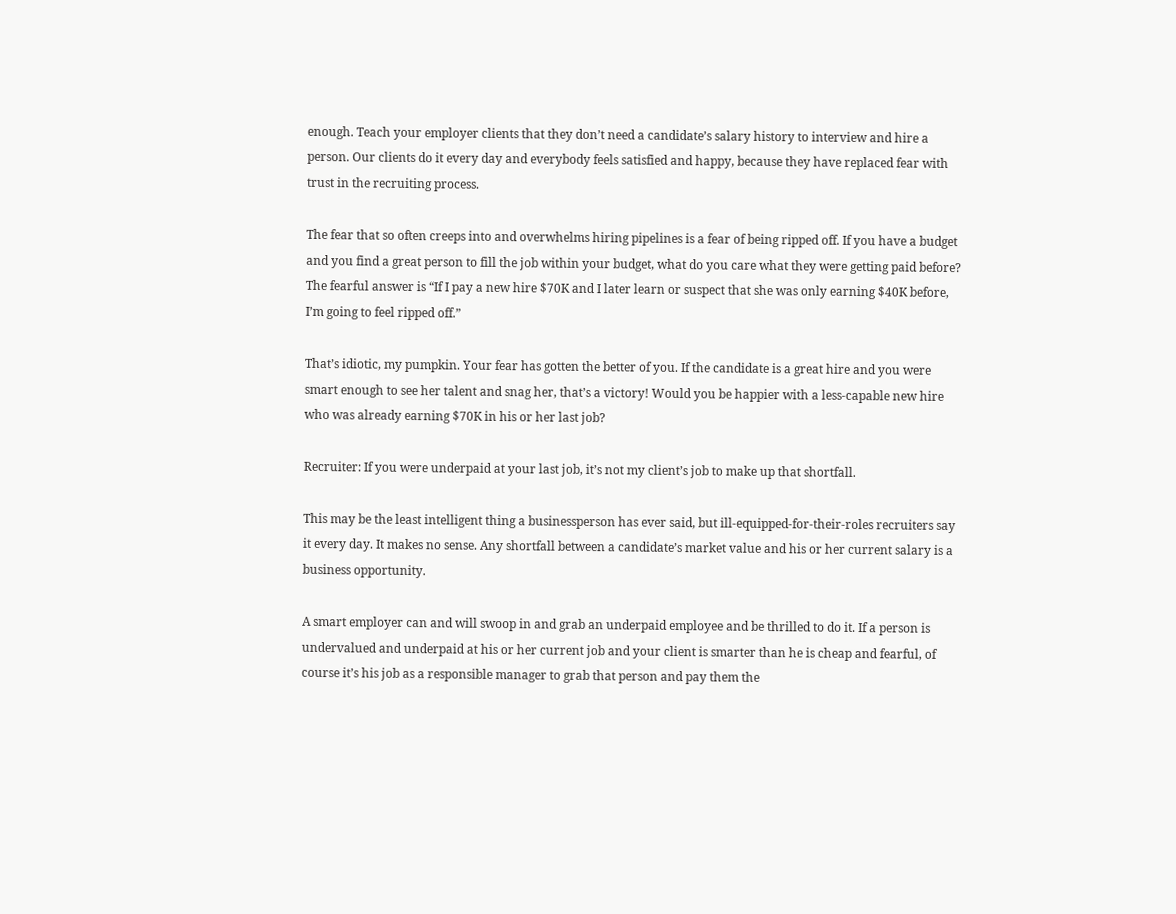enough. Teach your employer clients that they don’t need a candidate’s salary history to interview and hire a person. Our clients do it every day and everybody feels satisfied and happy, because they have replaced fear with trust in the recruiting process.

The fear that so often creeps into and overwhelms hiring pipelines is a fear of being ripped off. If you have a budget and you find a great person to fill the job within your budget, what do you care what they were getting paid before? The fearful answer is “If I pay a new hire $70K and I later learn or suspect that she was only earning $40K before, I’m going to feel ripped off.”

That’s idiotic, my pumpkin. Your fear has gotten the better of you. If the candidate is a great hire and you were smart enough to see her talent and snag her, that’s a victory! Would you be happier with a less-capable new hire who was already earning $70K in his or her last job?

Recruiter: If you were underpaid at your last job, it’s not my client’s job to make up that shortfall.

This may be the least intelligent thing a businessperson has ever said, but ill-equipped-for-their-roles recruiters say it every day. It makes no sense. Any shortfall between a candidate’s market value and his or her current salary is a business opportunity.

A smart employer can and will swoop in and grab an underpaid employee and be thrilled to do it. If a person is undervalued and underpaid at his or her current job and your client is smarter than he is cheap and fearful, of course it’s his job as a responsible manager to grab that person and pay them the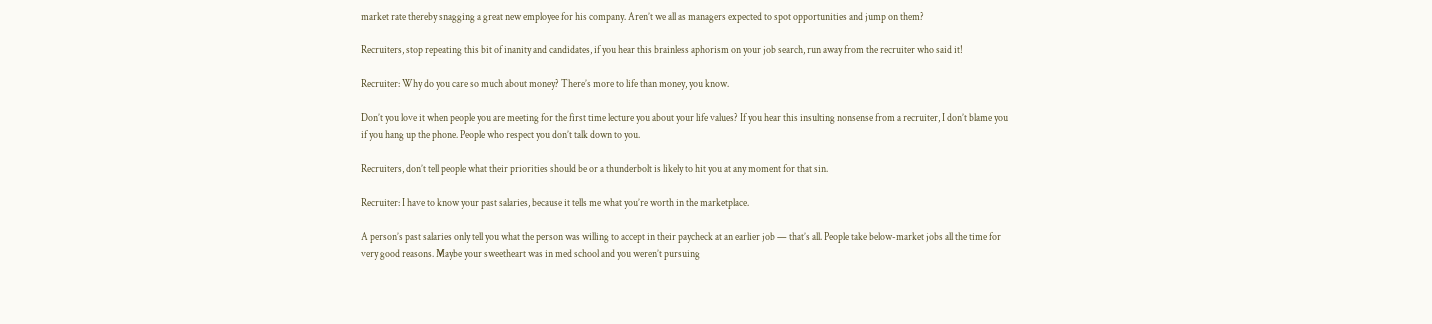market rate thereby snagging a great new employee for his company. Aren’t we all as managers expected to spot opportunities and jump on them?

Recruiters, stop repeating this bit of inanity and candidates, if you hear this brainless aphorism on your job search, run away from the recruiter who said it!

Recruiter: Why do you care so much about money? There’s more to life than money, you know.

Don’t you love it when people you are meeting for the first time lecture you about your life values? If you hear this insulting nonsense from a recruiter, I don’t blame you if you hang up the phone. People who respect you don’t talk down to you.

Recruiters, don’t tell people what their priorities should be or a thunderbolt is likely to hit you at any moment for that sin.

Recruiter: I have to know your past salaries, because it tells me what you’re worth in the marketplace.

A person’s past salaries only tell you what the person was willing to accept in their paycheck at an earlier job — that’s all. People take below-market jobs all the time for very good reasons. Maybe your sweetheart was in med school and you weren’t pursuing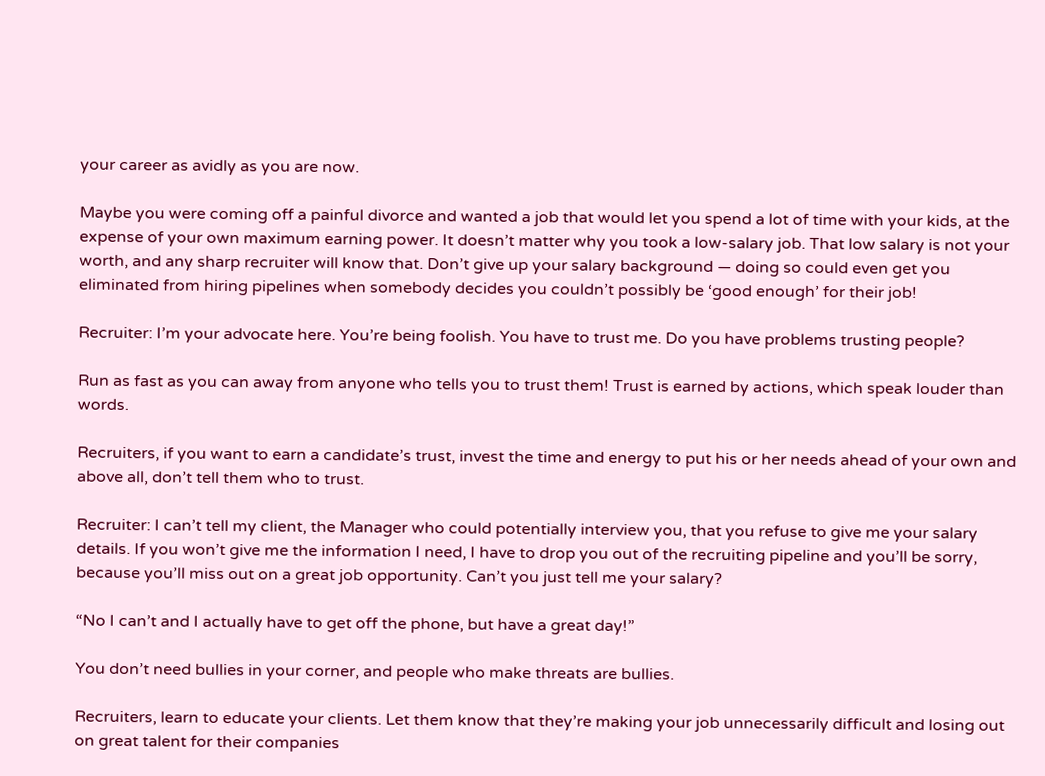your career as avidly as you are now.

Maybe you were coming off a painful divorce and wanted a job that would let you spend a lot of time with your kids, at the expense of your own maximum earning power. It doesn’t matter why you took a low-salary job. That low salary is not your worth, and any sharp recruiter will know that. Don’t give up your salary background — doing so could even get you eliminated from hiring pipelines when somebody decides you couldn’t possibly be ‘good enough’ for their job!

Recruiter: I’m your advocate here. You’re being foolish. You have to trust me. Do you have problems trusting people?

Run as fast as you can away from anyone who tells you to trust them! Trust is earned by actions, which speak louder than words.

Recruiters, if you want to earn a candidate’s trust, invest the time and energy to put his or her needs ahead of your own and above all, don’t tell them who to trust.

Recruiter: I can’t tell my client, the Manager who could potentially interview you, that you refuse to give me your salary details. If you won’t give me the information I need, I have to drop you out of the recruiting pipeline and you’ll be sorry, because you’ll miss out on a great job opportunity. Can’t you just tell me your salary?

“No I can’t and I actually have to get off the phone, but have a great day!”

You don’t need bullies in your corner, and people who make threats are bullies.

Recruiters, learn to educate your clients. Let them know that they’re making your job unnecessarily difficult and losing out on great talent for their companies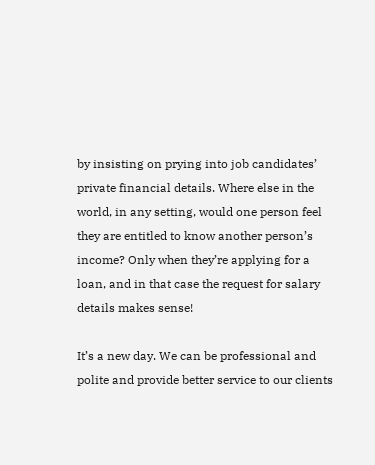by insisting on prying into job candidates’ private financial details. Where else in the world, in any setting, would one person feel they are entitled to know another person’s income? Only when they’re applying for a loan, and in that case the request for salary details makes sense!

It’s a new day. We can be professional and polite and provide better service to our clients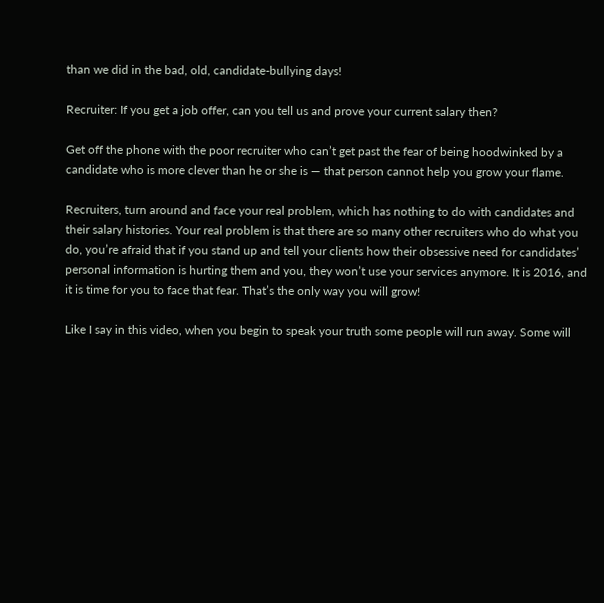than we did in the bad, old, candidate-bullying days!

Recruiter: If you get a job offer, can you tell us and prove your current salary then?

Get off the phone with the poor recruiter who can’t get past the fear of being hoodwinked by a candidate who is more clever than he or she is — that person cannot help you grow your flame.

Recruiters, turn around and face your real problem, which has nothing to do with candidates and their salary histories. Your real problem is that there are so many other recruiters who do what you do, you’re afraid that if you stand up and tell your clients how their obsessive need for candidates’ personal information is hurting them and you, they won’t use your services anymore. It is 2016, and it is time for you to face that fear. That’s the only way you will grow!

Like I say in this video, when you begin to speak your truth some people will run away. Some will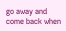go away and come back when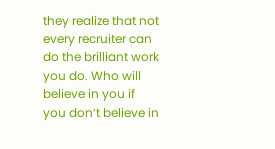they realize that not every recruiter can do the brilliant work you do. Who will believe in you if you don’t believe in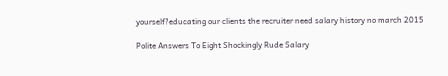yourself?educating our clients the recruiter need salary history no march 2015

Polite Answers To Eight Shockingly Rude Salary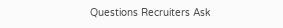Questions Recruiters Ask